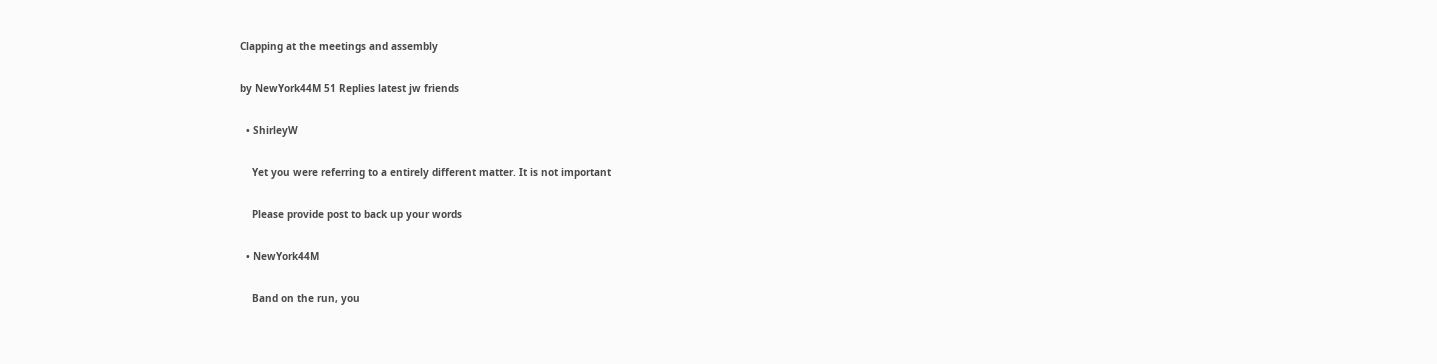Clapping at the meetings and assembly

by NewYork44M 51 Replies latest jw friends

  • ShirleyW

    Yet you were referring to a entirely different matter. It is not important

    Please provide post to back up your words

  • NewYork44M

    Band on the run, you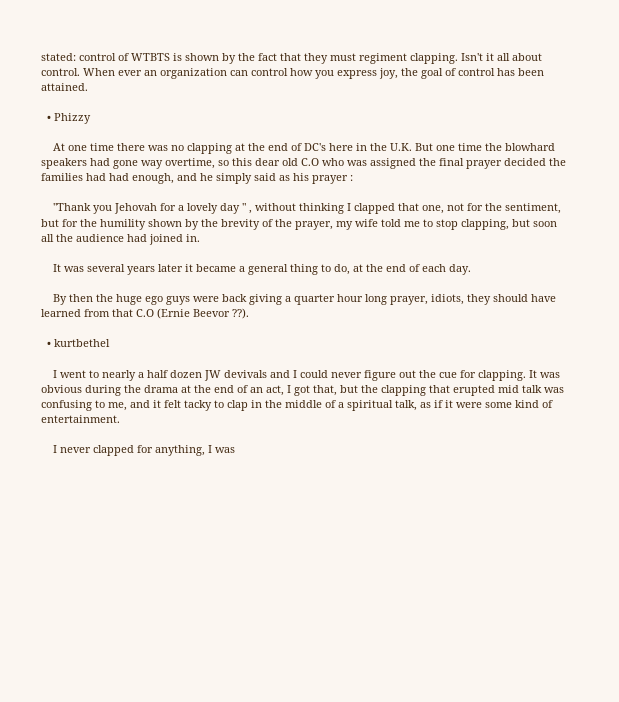stated: control of WTBTS is shown by the fact that they must regiment clapping. Isn't it all about control. When ever an organization can control how you express joy, the goal of control has been attained.

  • Phizzy

    At one time there was no clapping at the end of DC's here in the U.K. But one time the blowhard speakers had gone way overtime, so this dear old C.O who was assigned the final prayer decided the families had had enough, and he simply said as his prayer :

    "Thank you Jehovah for a lovely day " , without thinking I clapped that one, not for the sentiment, but for the humility shown by the brevity of the prayer, my wife told me to stop clapping, but soon all the audience had joined in.

    It was several years later it became a general thing to do, at the end of each day.

    By then the huge ego guys were back giving a quarter hour long prayer, idiots, they should have learned from that C.O (Ernie Beevor ??).

  • kurtbethel

    I went to nearly a half dozen JW devivals and I could never figure out the cue for clapping. It was obvious during the drama at the end of an act, I got that, but the clapping that erupted mid talk was confusing to me, and it felt tacky to clap in the middle of a spiritual talk, as if it were some kind of entertainment.

    I never clapped for anything, I was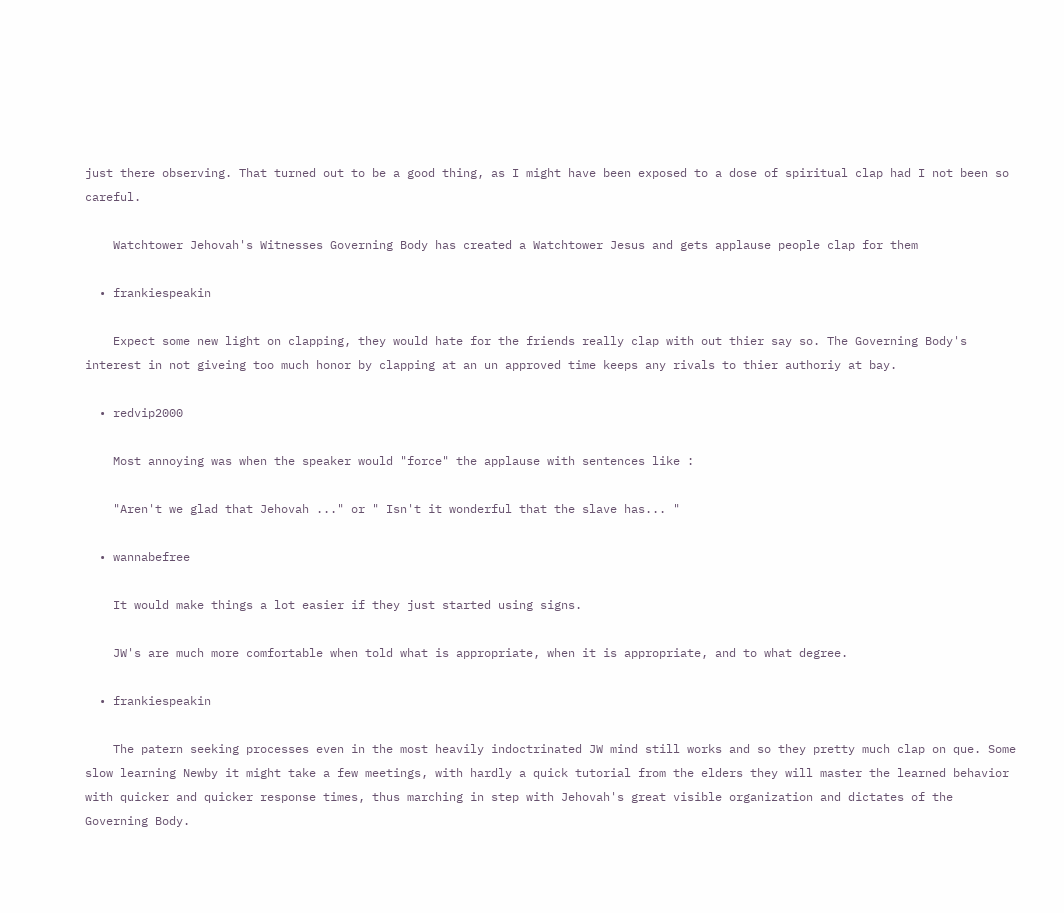just there observing. That turned out to be a good thing, as I might have been exposed to a dose of spiritual clap had I not been so careful.

    Watchtower Jehovah's Witnesses Governing Body has created a Watchtower Jesus and gets applause people clap for them

  • frankiespeakin

    Expect some new light on clapping, they would hate for the friends really clap with out thier say so. The Governing Body's interest in not giveing too much honor by clapping at an un approved time keeps any rivals to thier authoriy at bay.

  • redvip2000

    Most annoying was when the speaker would "force" the applause with sentences like :

    "Aren't we glad that Jehovah ..." or " Isn't it wonderful that the slave has... "

  • wannabefree

    It would make things a lot easier if they just started using signs.

    JW's are much more comfortable when told what is appropriate, when it is appropriate, and to what degree.

  • frankiespeakin

    The patern seeking processes even in the most heavily indoctrinated JW mind still works and so they pretty much clap on que. Some slow learning Newby it might take a few meetings, with hardly a quick tutorial from the elders they will master the learned behavior with quicker and quicker response times, thus marching in step with Jehovah's great visible organization and dictates of the Governing Body.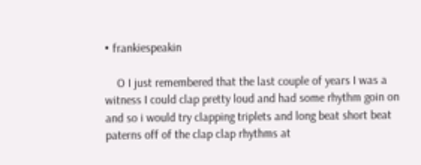• frankiespeakin

    O I just remembered that the last couple of years I was a witness I could clap pretty loud and had some rhythm goin on and so i would try clapping triplets and long beat short beat paterns off of the clap clap rhythms at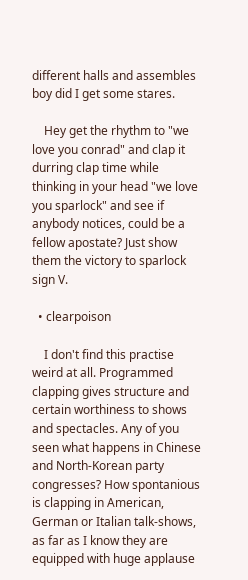different halls and assembles boy did I get some stares.

    Hey get the rhythm to "we love you conrad" and clap it durring clap time while thinking in your head "we love you sparlock" and see if anybody notices, could be a fellow apostate? Just show them the victory to sparlock sign V.

  • clearpoison

    I don't find this practise weird at all. Programmed clapping gives structure and certain worthiness to shows and spectacles. Any of you seen what happens in Chinese and North-Korean party congresses? How spontanious is clapping in American, German or Italian talk-shows, as far as I know they are equipped with huge applause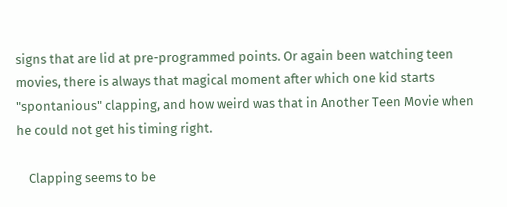signs that are lid at pre-programmed points. Or again been watching teen movies, there is always that magical moment after which one kid starts "spontanious" clapping, and how weird was that in Another Teen Movie when he could not get his timing right.

    Clapping seems to be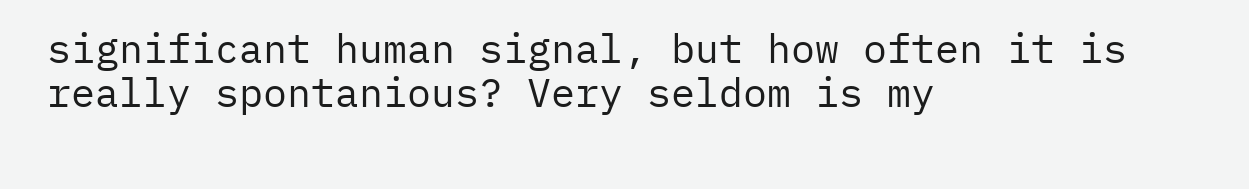significant human signal, but how often it is really spontanious? Very seldom is my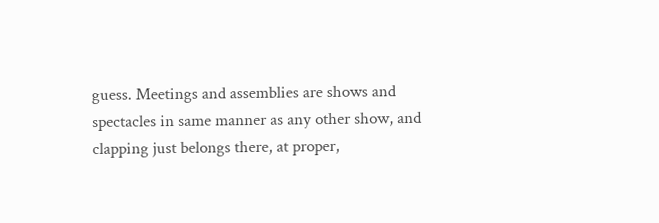guess. Meetings and assemblies are shows and spectacles in same manner as any other show, and clapping just belongs there, at proper,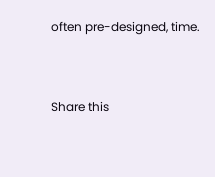often pre-designed, time.


Share this